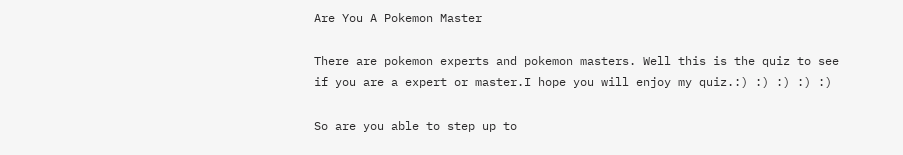Are You A Pokemon Master

There are pokemon experts and pokemon masters. Well this is the quiz to see if you are a expert or master.I hope you will enjoy my quiz.:) :) :) :) :)

So are you able to step up to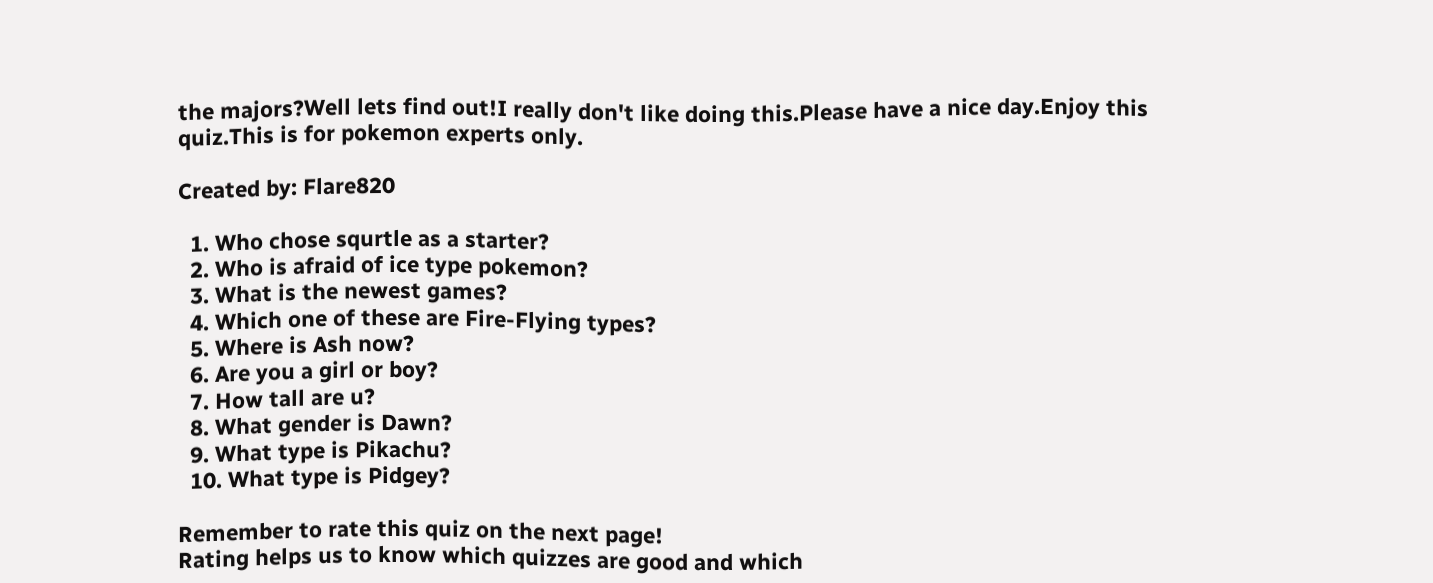the majors?Well lets find out!I really don't like doing this.Please have a nice day.Enjoy this quiz.This is for pokemon experts only.

Created by: Flare820

  1. Who chose squrtle as a starter?
  2. Who is afraid of ice type pokemon?
  3. What is the newest games?
  4. Which one of these are Fire-Flying types?
  5. Where is Ash now?
  6. Are you a girl or boy?
  7. How tall are u?
  8. What gender is Dawn?
  9. What type is Pikachu?
  10. What type is Pidgey?

Remember to rate this quiz on the next page!
Rating helps us to know which quizzes are good and which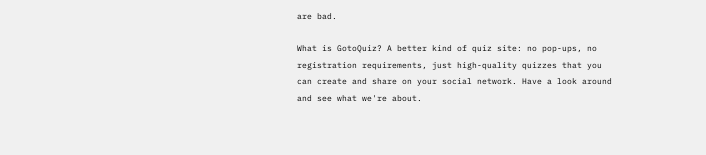are bad.

What is GotoQuiz? A better kind of quiz site: no pop-ups, no registration requirements, just high-quality quizzes that you can create and share on your social network. Have a look around and see what we're about.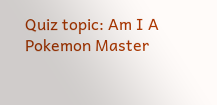Quiz topic: Am I A Pokemon Master